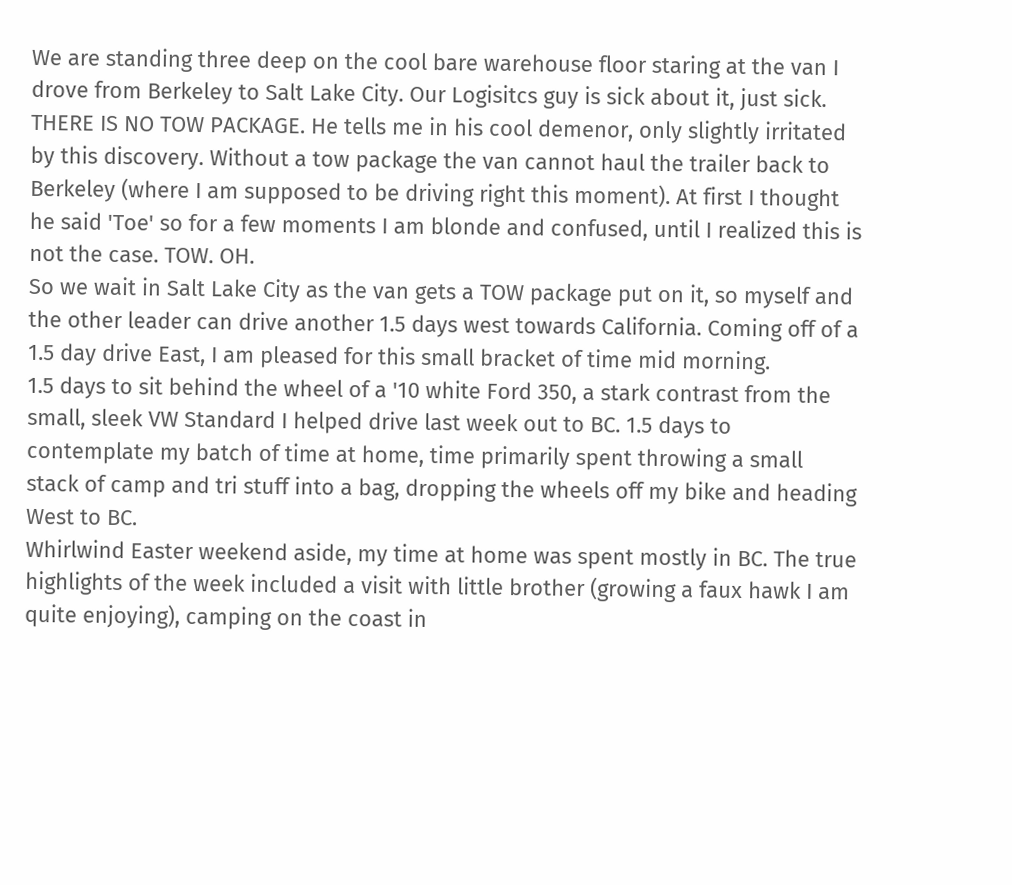We are standing three deep on the cool bare warehouse floor staring at the van I drove from Berkeley to Salt Lake City. Our Logisitcs guy is sick about it, just sick.
THERE IS NO TOW PACKAGE. He tells me in his cool demenor, only slightly irritated by this discovery. Without a tow package the van cannot haul the trailer back to Berkeley (where I am supposed to be driving right this moment). At first I thought he said 'Toe' so for a few moments I am blonde and confused, until I realized this is not the case. TOW. OH.
So we wait in Salt Lake City as the van gets a TOW package put on it, so myself and the other leader can drive another 1.5 days west towards California. Coming off of a 1.5 day drive East, I am pleased for this small bracket of time mid morning.
1.5 days to sit behind the wheel of a '10 white Ford 350, a stark contrast from the small, sleek VW Standard I helped drive last week out to BC. 1.5 days to contemplate my batch of time at home, time primarily spent throwing a small stack of camp and tri stuff into a bag, dropping the wheels off my bike and heading West to BC.
Whirlwind Easter weekend aside, my time at home was spent mostly in BC. The true highlights of the week included a visit with little brother (growing a faux hawk I am quite enjoying), camping on the coast in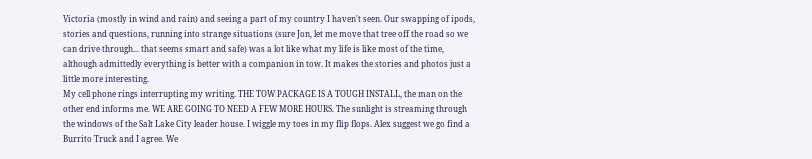Victoria (mostly in wind and rain) and seeing a part of my country I haven't seen. Our swapping of ipods, stories and questions, running into strange situations (sure Jon, let me move that tree off the road so we can drive through... that seems smart and safe) was a lot like what my life is like most of the time, although admittedly everything is better with a companion in tow. It makes the stories and photos just a little more interesting.
My cell phone rings interrupting my writing. THE TOW PACKAGE IS A TOUGH INSTALL, the man on the other end informs me. WE ARE GOING TO NEED A FEW MORE HOURS. The sunlight is streaming through the windows of the Salt Lake City leader house. I wiggle my toes in my flip flops. Alex suggest we go find a Burrito Truck and I agree. We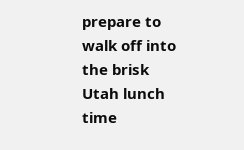prepare to walk off into the brisk Utah lunch time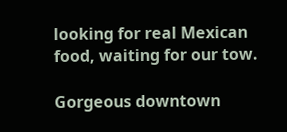looking for real Mexican food, waiting for our tow.

Gorgeous downtown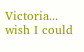Victoria... wish I could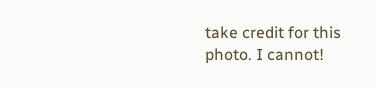take credit for this photo. I cannot!